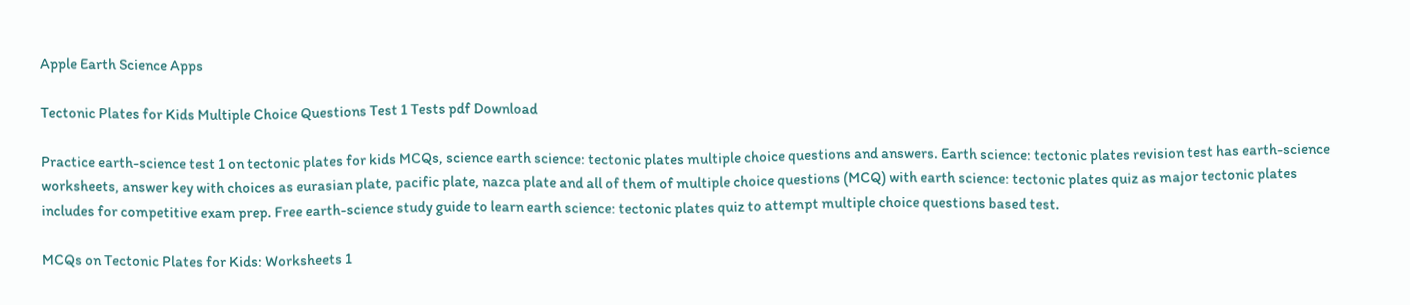Apple Earth Science Apps

Tectonic Plates for Kids Multiple Choice Questions Test 1 Tests pdf Download

Practice earth-science test 1 on tectonic plates for kids MCQs, science earth science: tectonic plates multiple choice questions and answers. Earth science: tectonic plates revision test has earth-science worksheets, answer key with choices as eurasian plate, pacific plate, nazca plate and all of them of multiple choice questions (MCQ) with earth science: tectonic plates quiz as major tectonic plates includes for competitive exam prep. Free earth-science study guide to learn earth science: tectonic plates quiz to attempt multiple choice questions based test.

MCQs on Tectonic Plates for Kids: Worksheets 1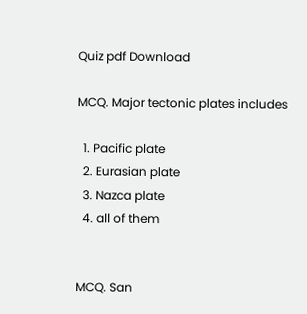Quiz pdf Download

MCQ. Major tectonic plates includes

  1. Pacific plate
  2. Eurasian plate
  3. Nazca plate
  4. all of them


MCQ. San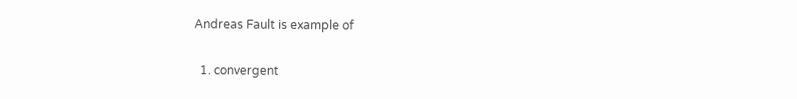Andreas Fault is example of

  1. convergent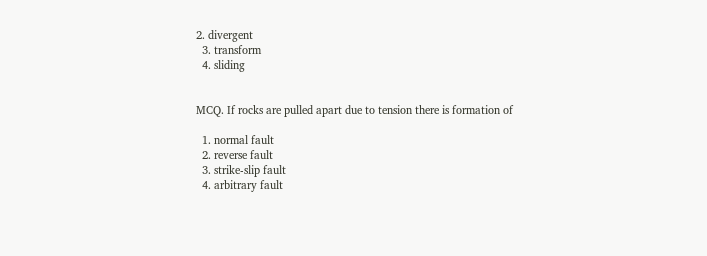2. divergent
  3. transform
  4. sliding


MCQ. If rocks are pulled apart due to tension there is formation of

  1. normal fault
  2. reverse fault
  3. strike-slip fault
  4. arbitrary fault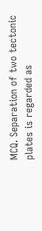MCQ. Separation of two tectonic plates is regarded as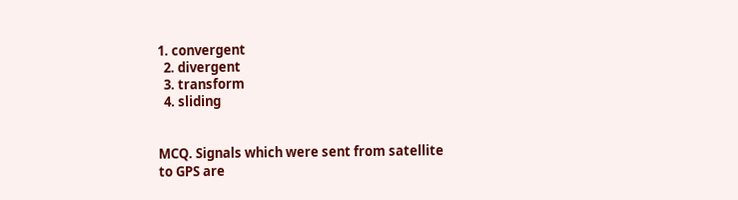1. convergent
  2. divergent
  3. transform
  4. sliding


MCQ. Signals which were sent from satellite to GPS are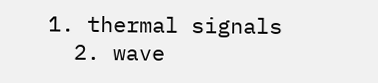1. thermal signals
  2. wave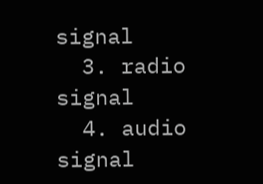signal
  3. radio signal
  4. audio signal